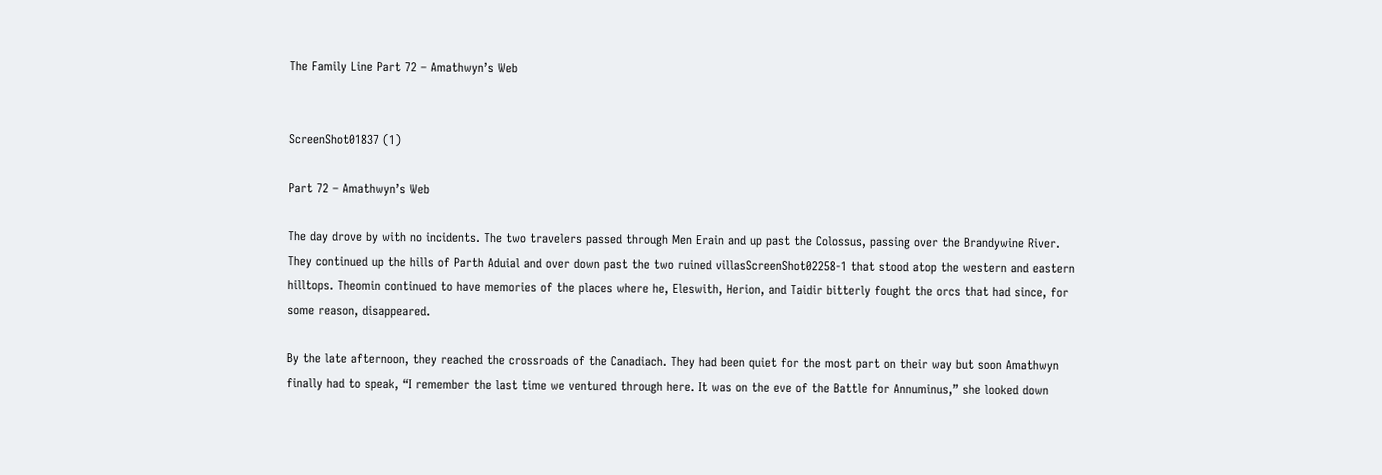The Family Line Part 72 – Amathwyn’s Web


ScreenShot01837 (1)

Part 72 – Amathwyn’s Web

The day drove by with no incidents. The two travelers passed through Men Erain and up past the Colossus, passing over the Brandywine River. They continued up the hills of Parth Aduial and over down past the two ruined villasScreenShot02258-1 that stood atop the western and eastern hilltops. Theomin continued to have memories of the places where he, Eleswith, Herion, and Taidir bitterly fought the orcs that had since, for some reason, disappeared.

By the late afternoon, they reached the crossroads of the Canadiach. They had been quiet for the most part on their way but soon Amathwyn finally had to speak, “I remember the last time we ventured through here. It was on the eve of the Battle for Annuminus,” she looked down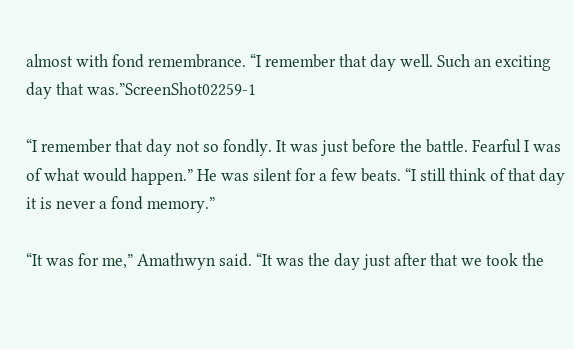almost with fond remembrance. “I remember that day well. Such an exciting day that was.”ScreenShot02259-1

“I remember that day not so fondly. It was just before the battle. Fearful I was of what would happen.” He was silent for a few beats. “I still think of that day it is never a fond memory.”

“It was for me,” Amathwyn said. “It was the day just after that we took the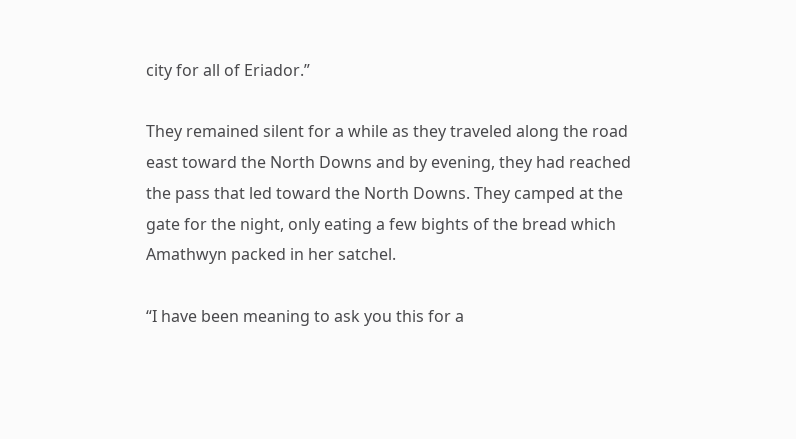city for all of Eriador.”

They remained silent for a while as they traveled along the road east toward the North Downs and by evening, they had reached the pass that led toward the North Downs. They camped at the gate for the night, only eating a few bights of the bread which Amathwyn packed in her satchel.

“I have been meaning to ask you this for a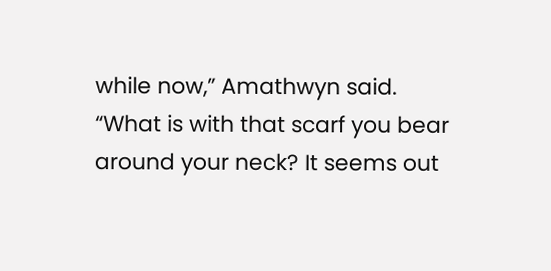while now,” Amathwyn said. “What is with that scarf you bear around your neck? It seems out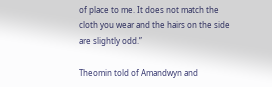of place to me. It does not match the cloth you wear and the hairs on the side are slightly odd.”

Theomin told of Amandwyn and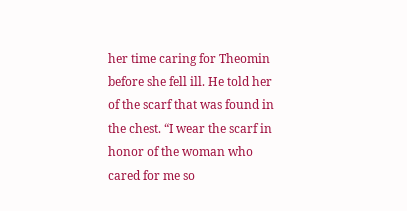her time caring for Theomin before she fell ill. He told her of the scarf that was found in the chest. “I wear the scarf in honor of the woman who cared for me so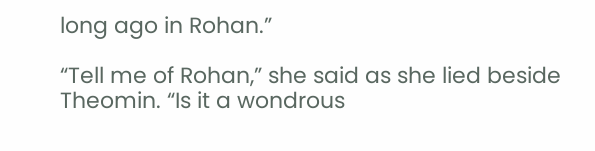long ago in Rohan.”

“Tell me of Rohan,” she said as she lied beside Theomin. “Is it a wondrous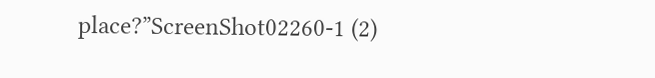place?”ScreenShot02260-1 (2)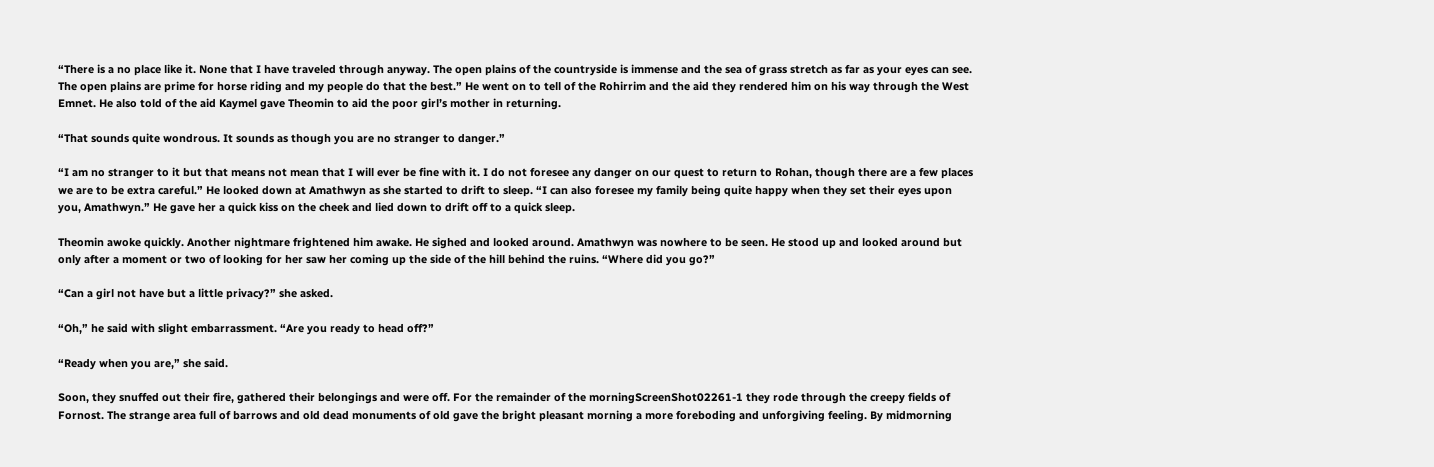“There is a no place like it. None that I have traveled through anyway. The open plains of the countryside is immense and the sea of grass stretch as far as your eyes can see. The open plains are prime for horse riding and my people do that the best.” He went on to tell of the Rohirrim and the aid they rendered him on his way through the West Emnet. He also told of the aid Kaymel gave Theomin to aid the poor girl’s mother in returning.

“That sounds quite wondrous. It sounds as though you are no stranger to danger.”

“I am no stranger to it but that means not mean that I will ever be fine with it. I do not foresee any danger on our quest to return to Rohan, though there are a few places we are to be extra careful.” He looked down at Amathwyn as she started to drift to sleep. “I can also foresee my family being quite happy when they set their eyes upon you, Amathwyn.” He gave her a quick kiss on the cheek and lied down to drift off to a quick sleep.

Theomin awoke quickly. Another nightmare frightened him awake. He sighed and looked around. Amathwyn was nowhere to be seen. He stood up and looked around but only after a moment or two of looking for her saw her coming up the side of the hill behind the ruins. “Where did you go?”

“Can a girl not have but a little privacy?” she asked.

“Oh,” he said with slight embarrassment. “Are you ready to head off?”

“Ready when you are,” she said.

Soon, they snuffed out their fire, gathered their belongings and were off. For the remainder of the morningScreenShot02261-1 they rode through the creepy fields of Fornost. The strange area full of barrows and old dead monuments of old gave the bright pleasant morning a more foreboding and unforgiving feeling. By midmorning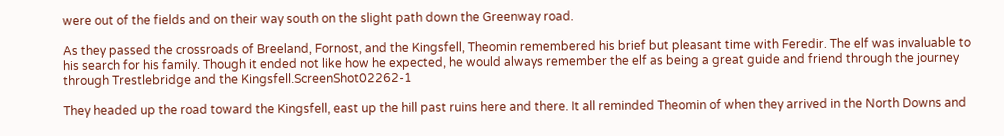were out of the fields and on their way south on the slight path down the Greenway road.

As they passed the crossroads of Breeland, Fornost, and the Kingsfell, Theomin remembered his brief but pleasant time with Feredir. The elf was invaluable to his search for his family. Though it ended not like how he expected, he would always remember the elf as being a great guide and friend through the journey through Trestlebridge and the Kingsfell.ScreenShot02262-1

They headed up the road toward the Kingsfell, east up the hill past ruins here and there. It all reminded Theomin of when they arrived in the North Downs and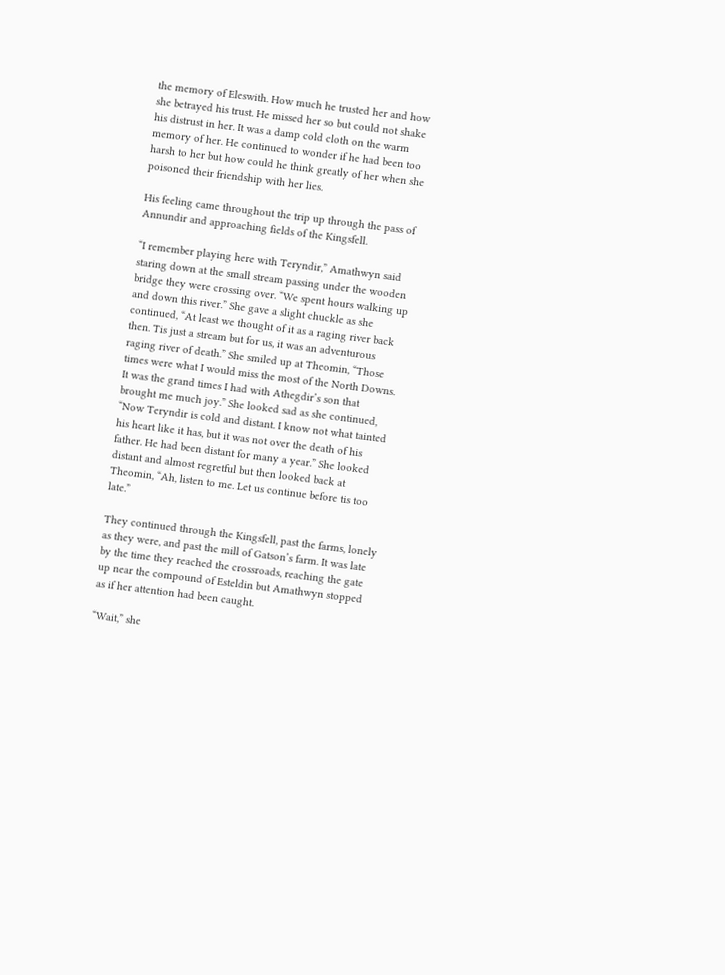the memory of Eleswith. How much he trusted her and how she betrayed his trust. He missed her so but could not shake his distrust in her. It was a damp cold cloth on the warm memory of her. He continued to wonder if he had been too harsh to her but how could he think greatly of her when she poisoned their friendship with her lies.

His feeling came throughout the trip up through the pass of Annundir and approaching fields of the Kingsfell.

“I remember playing here with Teryndir,” Amathwyn said staring down at the small stream passing under the wooden bridge they were crossing over. “We spent hours walking up and down this river.” She gave a slight chuckle as she continued, “At least we thought of it as a raging river back then. Tis just a stream but for us, it was an adventurous raging river of death.” She smiled up at Theomin, “Those times were what I would miss the most of the North Downs. It was the grand times I had with Athegdir’s son that brought me much joy.” She looked sad as she continued, “Now Teryndir is cold and distant. I know not what tainted his heart like it has, but it was not over the death of his father. He had been distant for many a year.” She looked distant and almost regretful but then looked back at Theomin, “Ah, listen to me. Let us continue before tis too late.”

They continued through the Kingsfell, past the farms, lonely as they were, and past the mill of Gatson’s farm. It was late by the time they reached the crossroads, reaching the gate up near the compound of Esteldin but Amathwyn stopped as if her attention had been caught.

“Wait,” she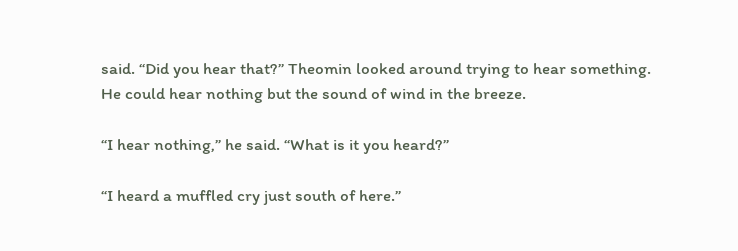said. “Did you hear that?” Theomin looked around trying to hear something. He could hear nothing but the sound of wind in the breeze.

“I hear nothing,” he said. “What is it you heard?”

“I heard a muffled cry just south of here.”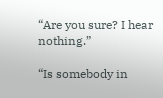“Are you sure? I hear nothing.”

“Is somebody in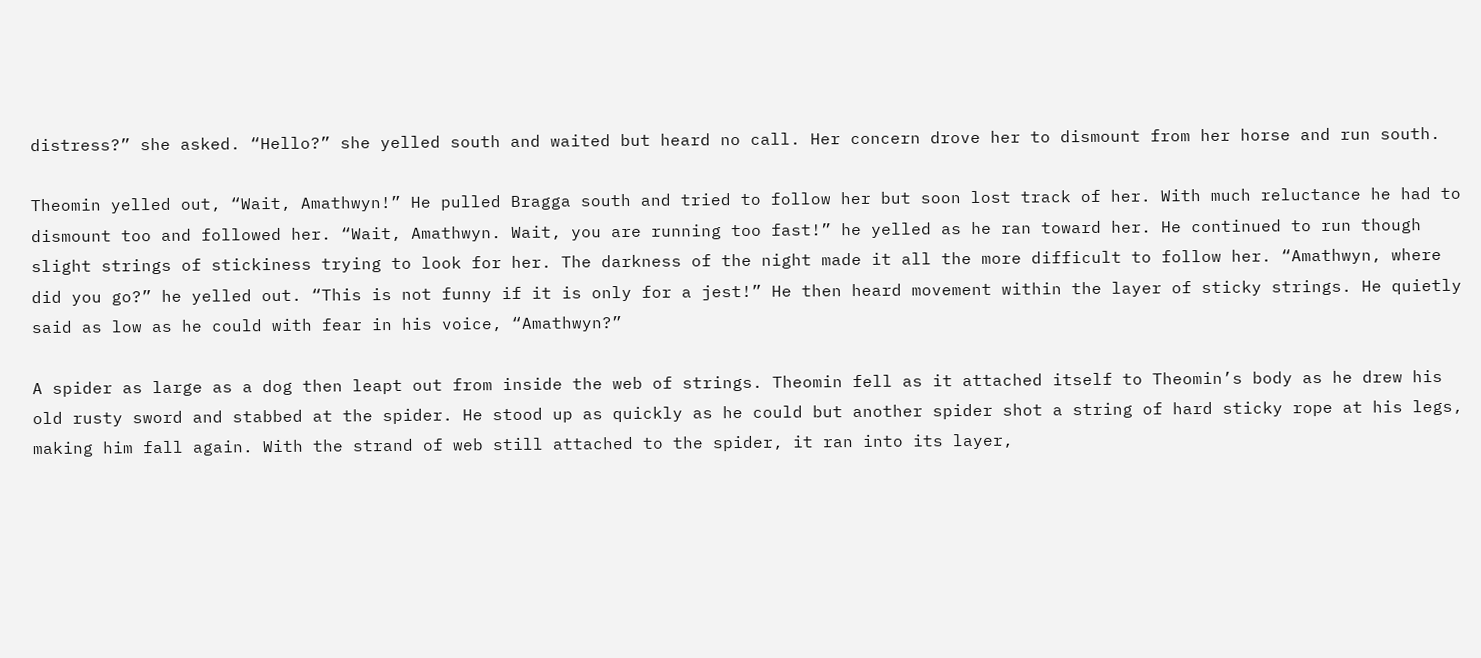distress?” she asked. “Hello?” she yelled south and waited but heard no call. Her concern drove her to dismount from her horse and run south.

Theomin yelled out, “Wait, Amathwyn!” He pulled Bragga south and tried to follow her but soon lost track of her. With much reluctance he had to dismount too and followed her. “Wait, Amathwyn. Wait, you are running too fast!” he yelled as he ran toward her. He continued to run though slight strings of stickiness trying to look for her. The darkness of the night made it all the more difficult to follow her. “Amathwyn, where did you go?” he yelled out. “This is not funny if it is only for a jest!” He then heard movement within the layer of sticky strings. He quietly said as low as he could with fear in his voice, “Amathwyn?”

A spider as large as a dog then leapt out from inside the web of strings. Theomin fell as it attached itself to Theomin’s body as he drew his old rusty sword and stabbed at the spider. He stood up as quickly as he could but another spider shot a string of hard sticky rope at his legs, making him fall again. With the strand of web still attached to the spider, it ran into its layer,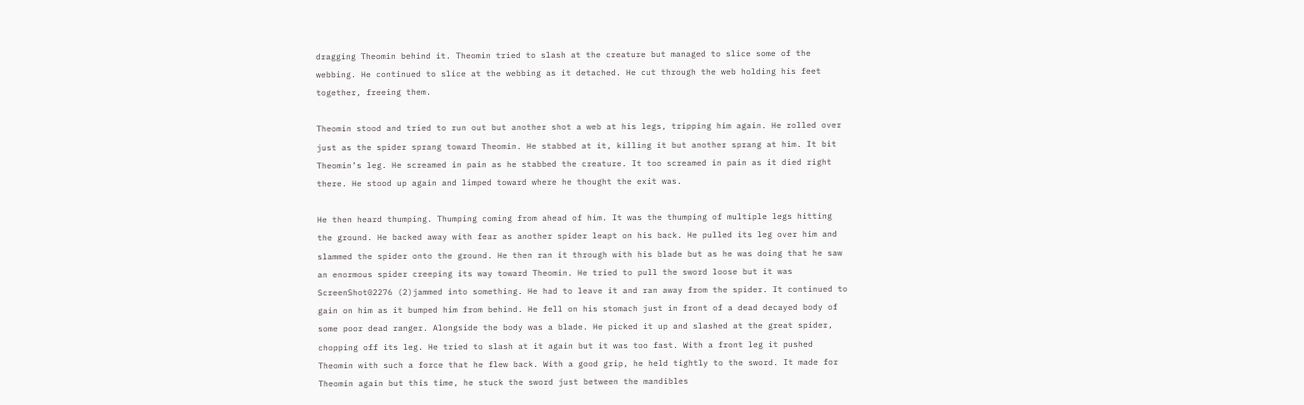dragging Theomin behind it. Theomin tried to slash at the creature but managed to slice some of the webbing. He continued to slice at the webbing as it detached. He cut through the web holding his feet together, freeing them.

Theomin stood and tried to run out but another shot a web at his legs, tripping him again. He rolled over just as the spider sprang toward Theomin. He stabbed at it, killing it but another sprang at him. It bit Theomin’s leg. He screamed in pain as he stabbed the creature. It too screamed in pain as it died right there. He stood up again and limped toward where he thought the exit was.

He then heard thumping. Thumping coming from ahead of him. It was the thumping of multiple legs hitting the ground. He backed away with fear as another spider leapt on his back. He pulled its leg over him and slammed the spider onto the ground. He then ran it through with his blade but as he was doing that he saw an enormous spider creeping its way toward Theomin. He tried to pull the sword loose but it was ScreenShot02276 (2)jammed into something. He had to leave it and ran away from the spider. It continued to gain on him as it bumped him from behind. He fell on his stomach just in front of a dead decayed body of some poor dead ranger. Alongside the body was a blade. He picked it up and slashed at the great spider, chopping off its leg. He tried to slash at it again but it was too fast. With a front leg it pushed Theomin with such a force that he flew back. With a good grip, he held tightly to the sword. It made for Theomin again but this time, he stuck the sword just between the mandibles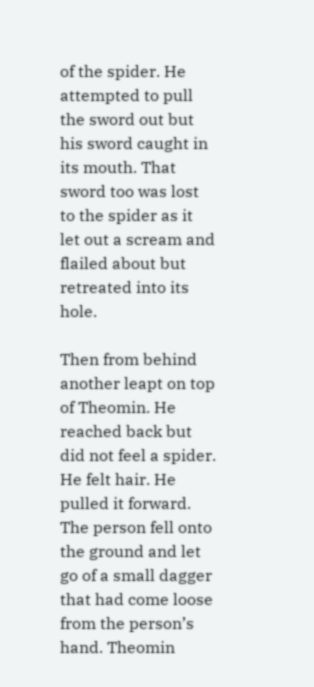of the spider. He attempted to pull the sword out but his sword caught in its mouth. That sword too was lost to the spider as it let out a scream and flailed about but retreated into its hole.

Then from behind another leapt on top of Theomin. He reached back but did not feel a spider. He felt hair. He pulled it forward. The person fell onto the ground and let go of a small dagger that had come loose from the person’s hand. Theomin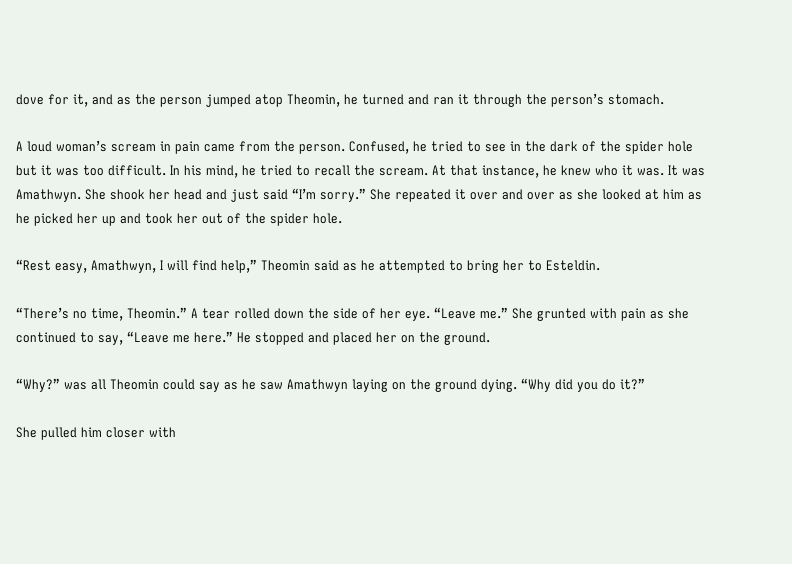dove for it, and as the person jumped atop Theomin, he turned and ran it through the person’s stomach.

A loud woman’s scream in pain came from the person. Confused, he tried to see in the dark of the spider hole but it was too difficult. In his mind, he tried to recall the scream. At that instance, he knew who it was. It was Amathwyn. She shook her head and just said “I’m sorry.” She repeated it over and over as she looked at him as he picked her up and took her out of the spider hole.

“Rest easy, Amathwyn, I will find help,” Theomin said as he attempted to bring her to Esteldin.

“There’s no time, Theomin.” A tear rolled down the side of her eye. “Leave me.” She grunted with pain as she continued to say, “Leave me here.” He stopped and placed her on the ground.

“Why?” was all Theomin could say as he saw Amathwyn laying on the ground dying. “Why did you do it?”

She pulled him closer with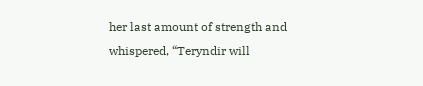her last amount of strength and whispered, “Teryndir will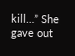kill…” She gave out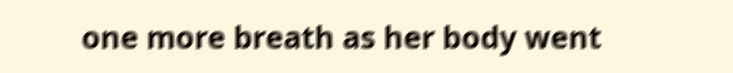one more breath as her body went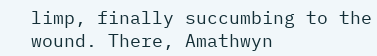limp, finally succumbing to the wound. There, Amathwyn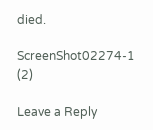died.

ScreenShot02274-1 (2)

Leave a Reply